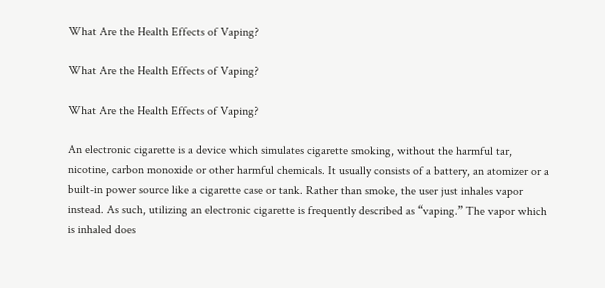What Are the Health Effects of Vaping?

What Are the Health Effects of Vaping?

What Are the Health Effects of Vaping?

An electronic cigarette is a device which simulates cigarette smoking, without the harmful tar, nicotine, carbon monoxide or other harmful chemicals. It usually consists of a battery, an atomizer or a built-in power source like a cigarette case or tank. Rather than smoke, the user just inhales vapor instead. As such, utilizing an electronic cigarette is frequently described as “vaping.” The vapor which is inhaled does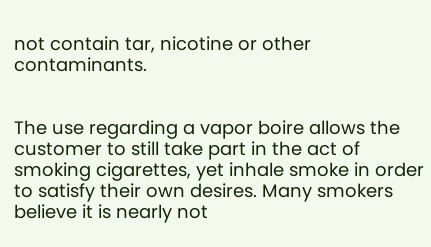not contain tar, nicotine or other contaminants.


The use regarding a vapor boire allows the customer to still take part in the act of smoking cigarettes, yet inhale smoke in order to satisfy their own desires. Many smokers believe it is nearly not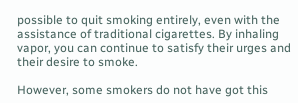possible to quit smoking entirely, even with the assistance of traditional cigarettes. By inhaling vapor, you can continue to satisfy their urges and their desire to smoke.

However, some smokers do not have got this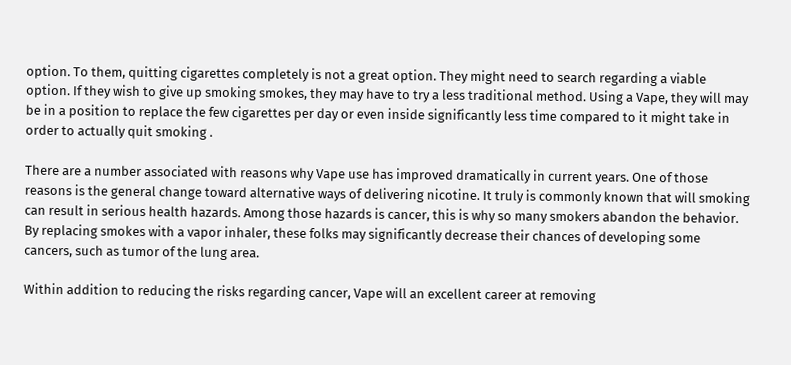option. To them, quitting cigarettes completely is not a great option. They might need to search regarding a viable option. If they wish to give up smoking smokes, they may have to try a less traditional method. Using a Vape, they will may be in a position to replace the few cigarettes per day or even inside significantly less time compared to it might take in order to actually quit smoking .

There are a number associated with reasons why Vape use has improved dramatically in current years. One of those reasons is the general change toward alternative ways of delivering nicotine. It truly is commonly known that will smoking can result in serious health hazards. Among those hazards is cancer, this is why so many smokers abandon the behavior. By replacing smokes with a vapor inhaler, these folks may significantly decrease their chances of developing some cancers, such as tumor of the lung area.

Within addition to reducing the risks regarding cancer, Vape will an excellent career at removing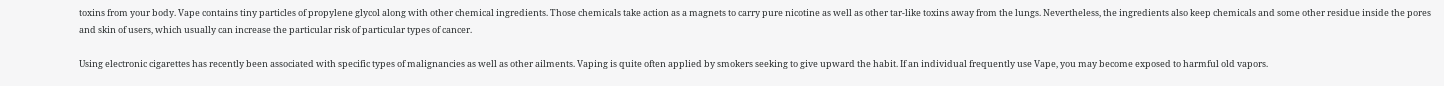toxins from your body. Vape contains tiny particles of propylene glycol along with other chemical ingredients. Those chemicals take action as a magnets to carry pure nicotine as well as other tar-like toxins away from the lungs. Nevertheless, the ingredients also keep chemicals and some other residue inside the pores and skin of users, which usually can increase the particular risk of particular types of cancer.

Using electronic cigarettes has recently been associated with specific types of malignancies as well as other ailments. Vaping is quite often applied by smokers seeking to give upward the habit. If an individual frequently use Vape, you may become exposed to harmful old vapors.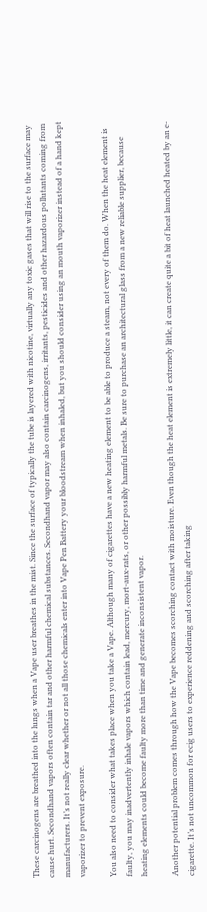These carcinogens are breathed into the lungs when a Vape user breathes in the mist. Since the surface of typically the tube is layered with nicotine, virtually any toxic gases that will rise to the surface may cause hurt. Secondhand vapors often contain tar and other harmful chemical substances. Secondhand vapor may also contain carcinogens, irritants, pesticides and other hazardous pollutants coming from manufacturers. It’s not really clear whether or not all those chemicals enter into Vape Pen Battery your bloodstream when inhaled, but you should consider using an mouth vaporizer instead of a hand kept vaporizer to prevent exposure.

You also need to consider what takes place when you take a Vape. Although many of cigarettes have a new heating element to be able to produce a steam, not every of them do. When the heat element is faulty, you may inadvertently inhale vapors which contain lead, mercury, mort-aux-rats, or other possibly harmful metals. Be sure to purchase an architectural glass from a new reliable supplier, because heating elements could become faulty more than time and generate inconsistent vapor.

Another potential problem comes through how the Vape becomes scorching contact with moisture. Even though the heat element is extremely little, it can create quite a bit of heat launched heated by an e-cigarette. It’s not uncommon for ecig users to experience reddening and scorching after taking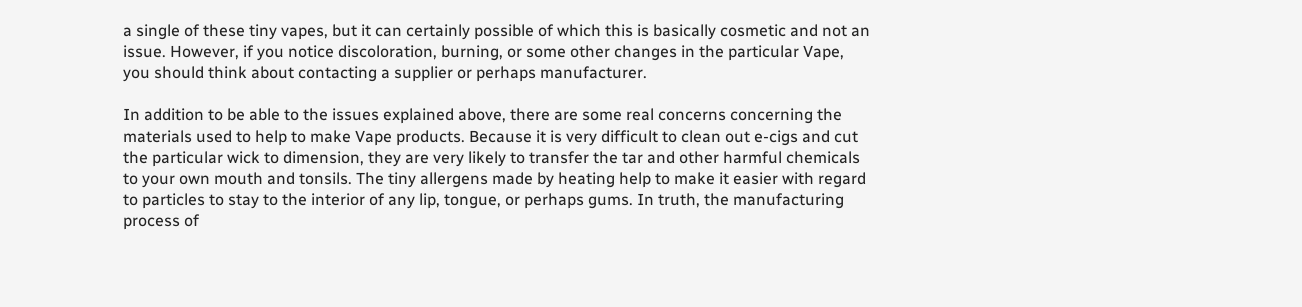a single of these tiny vapes, but it can certainly possible of which this is basically cosmetic and not an issue. However, if you notice discoloration, burning, or some other changes in the particular Vape, you should think about contacting a supplier or perhaps manufacturer.

In addition to be able to the issues explained above, there are some real concerns concerning the materials used to help to make Vape products. Because it is very difficult to clean out e-cigs and cut the particular wick to dimension, they are very likely to transfer the tar and other harmful chemicals to your own mouth and tonsils. The tiny allergens made by heating help to make it easier with regard to particles to stay to the interior of any lip, tongue, or perhaps gums. In truth, the manufacturing process of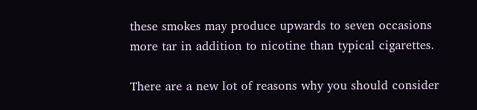these smokes may produce upwards to seven occasions more tar in addition to nicotine than typical cigarettes.

There are a new lot of reasons why you should consider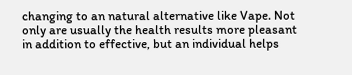changing to an natural alternative like Vape. Not only are usually the health results more pleasant in addition to effective, but an individual helps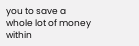you to save a whole lot of money within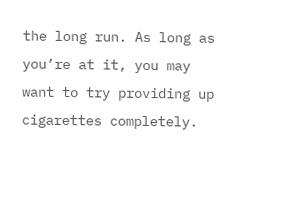the long run. As long as you’re at it, you may want to try providing up cigarettes completely.